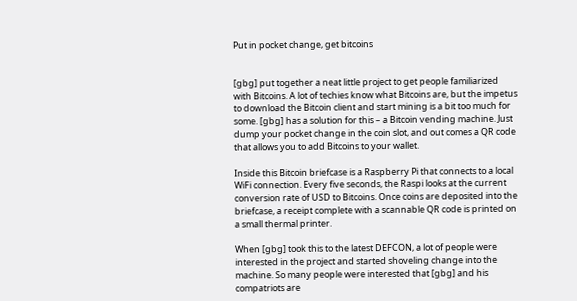Put in pocket change, get bitcoins


[gbg] put together a neat little project to get people familiarized with Bitcoins. A lot of techies know what Bitcoins are, but the impetus to download the Bitcoin client and start mining is a bit too much for some. [gbg] has a solution for this – a Bitcoin vending machine. Just dump your pocket change in the coin slot, and out comes a QR code that allows you to add Bitcoins to your wallet.

Inside this Bitcoin briefcase is a Raspberry Pi that connects to a local WiFi connection. Every five seconds, the Raspi looks at the current conversion rate of USD to Bitcoins. Once coins are deposited into the briefcase, a receipt complete with a scannable QR code is printed on a small thermal printer.

When [gbg] took this to the latest DEFCON, a lot of people were interested in the project and started shoveling change into the machine. So many people were interested that [gbg] and his compatriots are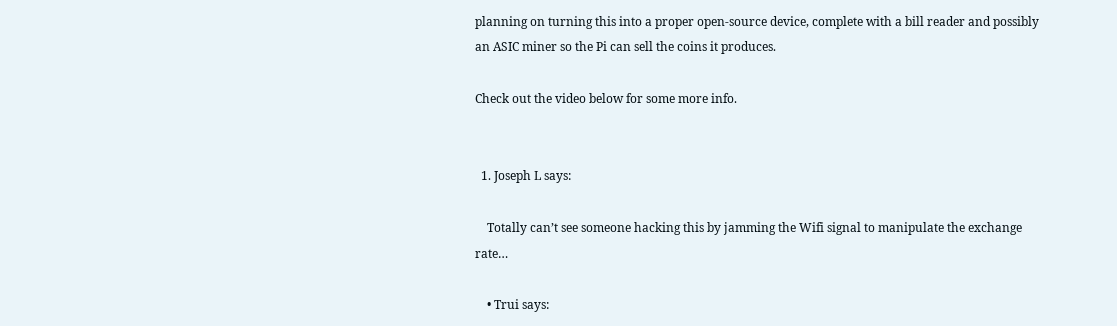planning on turning this into a proper open-source device, complete with a bill reader and possibly an ASIC miner so the Pi can sell the coins it produces.

Check out the video below for some more info.


  1. Joseph L says:

    Totally can’t see someone hacking this by jamming the Wifi signal to manipulate the exchange rate…

    • Trui says: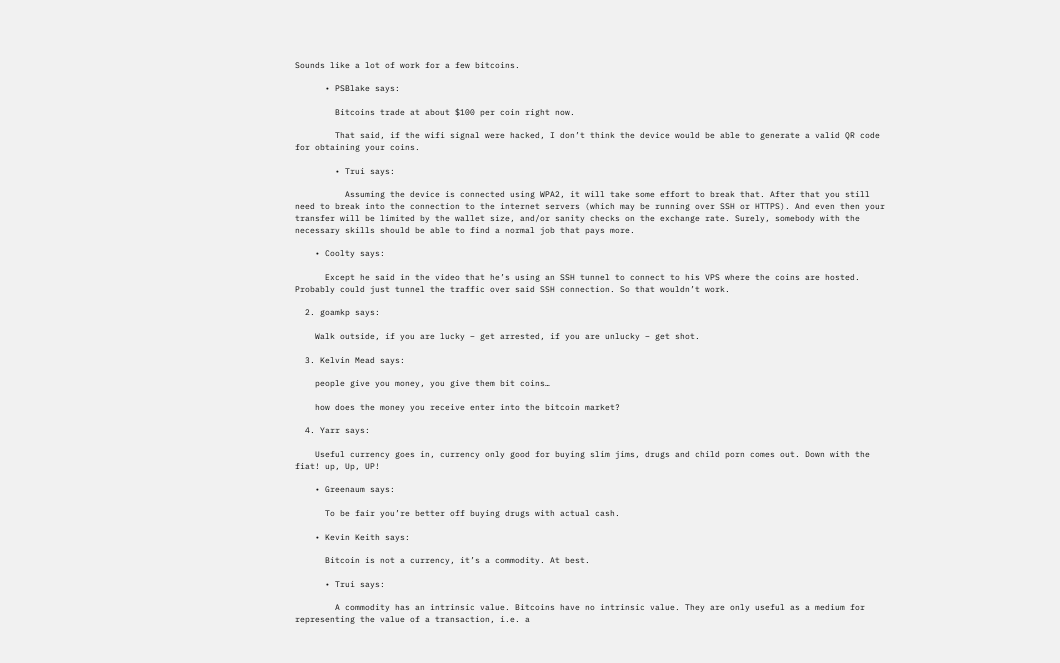Sounds like a lot of work for a few bitcoins.

      • PSBlake says:

        Bitcoins trade at about $100 per coin right now.

        That said, if the wifi signal were hacked, I don’t think the device would be able to generate a valid QR code for obtaining your coins.

        • Trui says:

          Assuming the device is connected using WPA2, it will take some effort to break that. After that you still need to break into the connection to the internet servers (which may be running over SSH or HTTPS). And even then your transfer will be limited by the wallet size, and/or sanity checks on the exchange rate. Surely, somebody with the necessary skills should be able to find a normal job that pays more.

    • Coolty says:

      Except he said in the video that he’s using an SSH tunnel to connect to his VPS where the coins are hosted. Probably could just tunnel the traffic over said SSH connection. So that wouldn’t work.

  2. goamkp says:

    Walk outside, if you are lucky – get arrested, if you are unlucky – get shot.

  3. Kelvin Mead says:

    people give you money, you give them bit coins…

    how does the money you receive enter into the bitcoin market?

  4. Yarr says:

    Useful currency goes in, currency only good for buying slim jims, drugs and child porn comes out. Down with the fiat! up, Up, UP!

    • Greenaum says:

      To be fair you’re better off buying drugs with actual cash.

    • Kevin Keith says:

      Bitcoin is not a currency, it’s a commodity. At best.

      • Trui says:

        A commodity has an intrinsic value. Bitcoins have no intrinsic value. They are only useful as a medium for representing the value of a transaction, i.e. a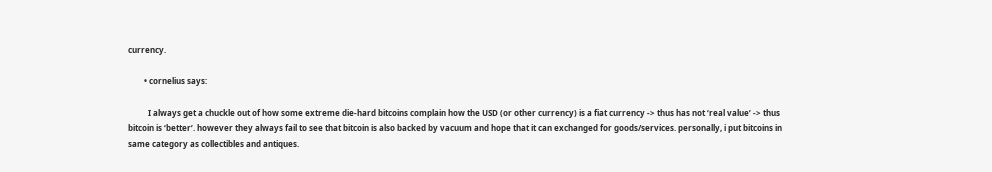currency.

        • cornelius says:

          I always get a chuckle out of how some extreme die-hard bitcoins complain how the USD (or other currency) is a fiat currency -> thus has not ‘real value’ -> thus bitcoin is ‘better’. however they always fail to see that bitcoin is also backed by vacuum and hope that it can exchanged for goods/services. personally, i put bitcoins in same category as collectibles and antiques.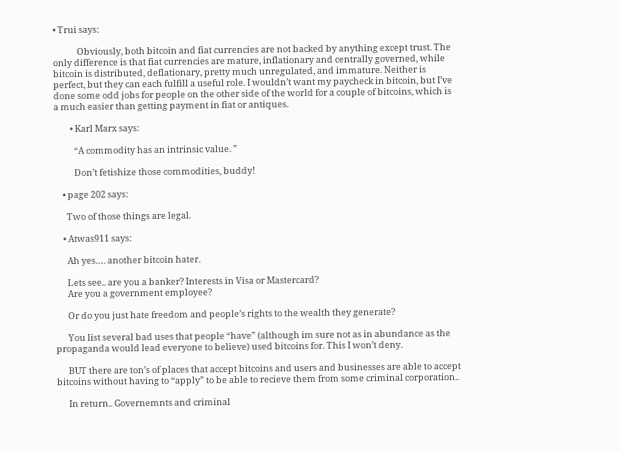• Trui says:

            Obviously, both bitcoin and fiat currencies are not backed by anything except trust. The only difference is that fiat currencies are mature, inflationary and centrally governed, while bitcoin is distributed, deflationary, pretty much unregulated, and immature. Neither is perfect, but they can each fulfill a useful role. I wouldn’t want my paycheck in bitcoin, but I’ve done some odd jobs for people on the other side of the world for a couple of bitcoins, which is a much easier than getting payment in fiat or antiques.

        • Karl Marx says:

          “A commodity has an intrinsic value. ”

          Don’t fetishize those commodities, buddy!

    • page 202 says:

      Two of those things are legal.

    • Atwas911 says:

      Ah yes…. another bitcoin hater.

      Lets see.. are you a banker? Interests in Visa or Mastercard?
      Are you a government employee?

      Or do you just hate freedom and people’s rights to the wealth they generate?

      You list several bad uses that people “have” (although im sure not as in abundance as the propaganda would lead everyone to believe) used bitcoins for. This I won’t deny.

      BUT there are ton’s of places that accept bitcoins and users and businesses are able to accept bitcoins without having to “apply” to be able to recieve them from some criminal corporation..

      In return.. Governemnts and criminal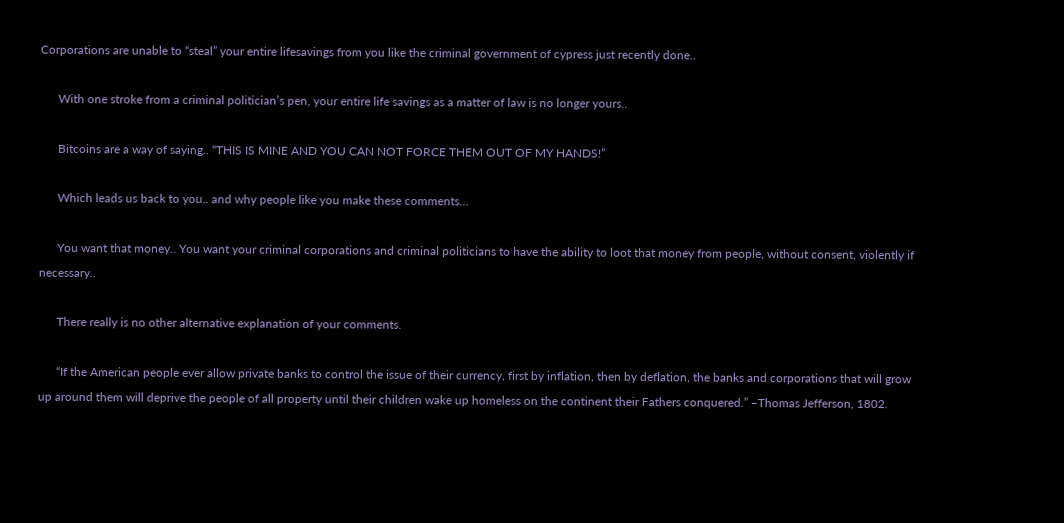Corporations are unable to “steal” your entire lifesavings from you like the criminal government of cypress just recently done..

      With one stroke from a criminal politician’s pen, your entire life savings as a matter of law is no longer yours..

      Bitcoins are a way of saying.. “THIS IS MINE AND YOU CAN NOT FORCE THEM OUT OF MY HANDS!”

      Which leads us back to you.. and why people like you make these comments…

      You want that money.. You want your criminal corporations and criminal politicians to have the ability to loot that money from people, without consent, violently if necessary..

      There really is no other alternative explanation of your comments.

      “If the American people ever allow private banks to control the issue of their currency, first by inflation, then by deflation, the banks and corporations that will grow up around them will deprive the people of all property until their children wake up homeless on the continent their Fathers conquered.” –Thomas Jefferson, 1802.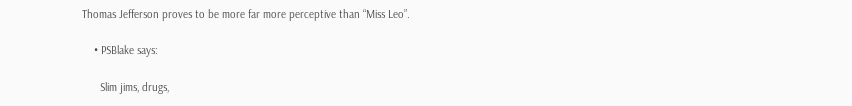Thomas Jefferson proves to be more far more perceptive than “Miss Leo”.

    • PSBlake says:

      Slim jims, drugs,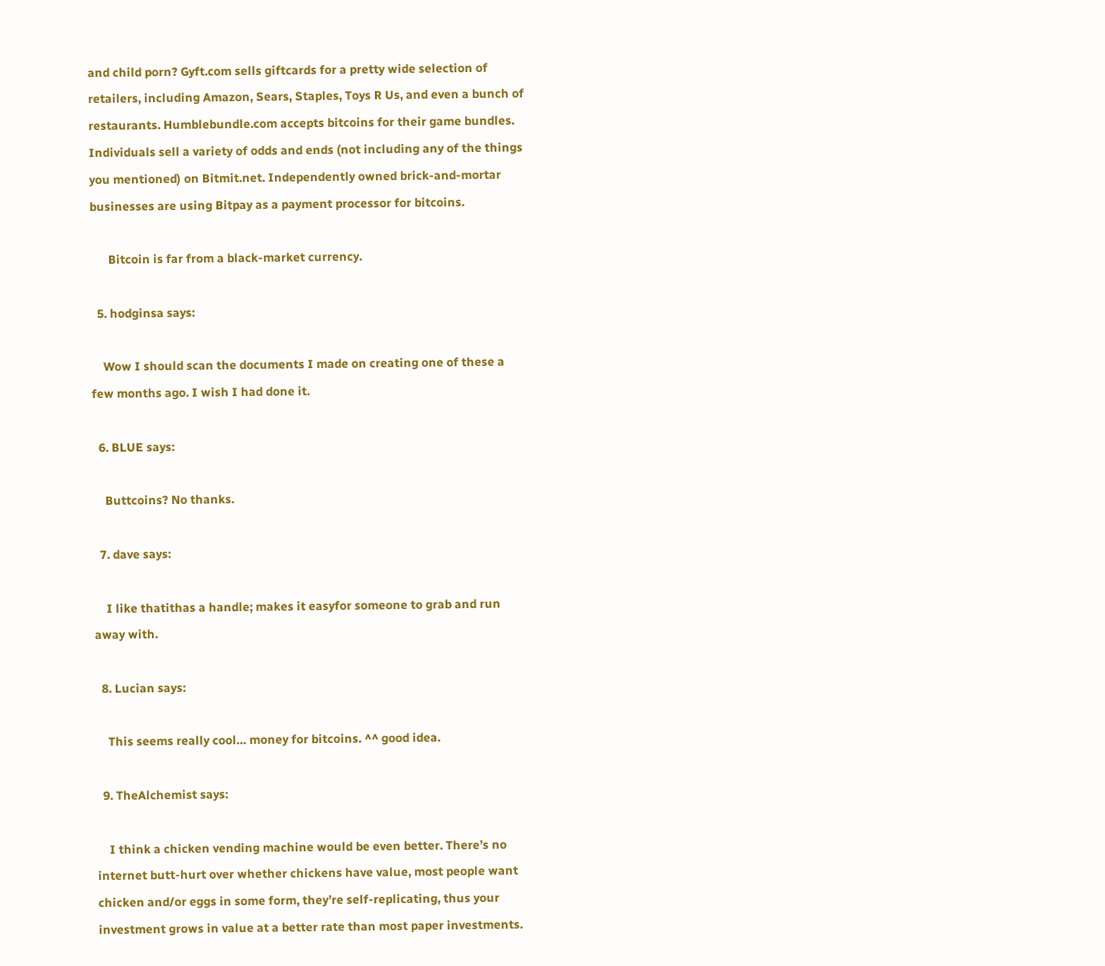and child porn? Gyft.com sells giftcards for a pretty wide selection of retailers, including Amazon, Sears, Staples, Toys R Us, and even a bunch of restaurants. Humblebundle.com accepts bitcoins for their game bundles. Individuals sell a variety of odds and ends (not including any of the things you mentioned) on Bitmit.net. Independently owned brick-and-mortar businesses are using Bitpay as a payment processor for bitcoins.

      Bitcoin is far from a black-market currency.

  5. hodginsa says:

    Wow I should scan the documents I made on creating one of these a few months ago. I wish I had done it.

  6. BLUE says:

    Buttcoins? No thanks.

  7. dave says:

    I like thatithas a handle; makes it easyfor someone to grab and run away with.

  8. Lucian says:

    This seems really cool… money for bitcoins. ^^ good idea.

  9. TheAlchemist says:

    I think a chicken vending machine would be even better. There’s no internet butt-hurt over whether chickens have value, most people want chicken and/or eggs in some form, they’re self-replicating, thus your investment grows in value at a better rate than most paper investments.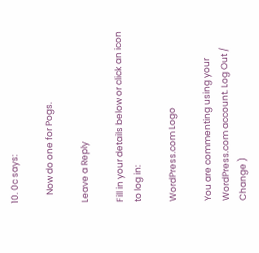10. 0c says:

    Now do one for Pogs.

Leave a Reply

Fill in your details below or click an icon to log in:

WordPress.com Logo

You are commenting using your WordPress.com account. Log Out / Change )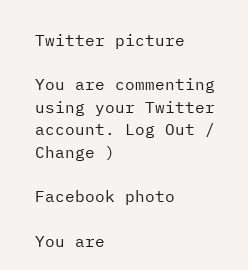Twitter picture

You are commenting using your Twitter account. Log Out / Change )

Facebook photo

You are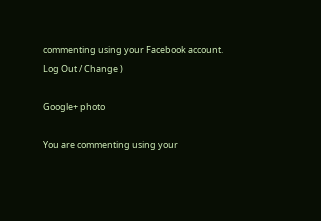commenting using your Facebook account. Log Out / Change )

Google+ photo

You are commenting using your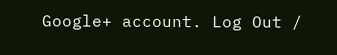Google+ account. Log Out /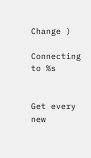Change )

Connecting to %s


Get every new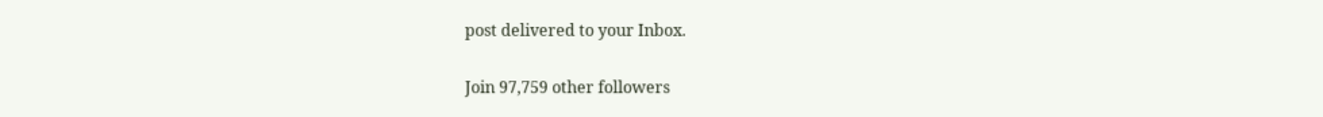post delivered to your Inbox.

Join 97,759 other followers